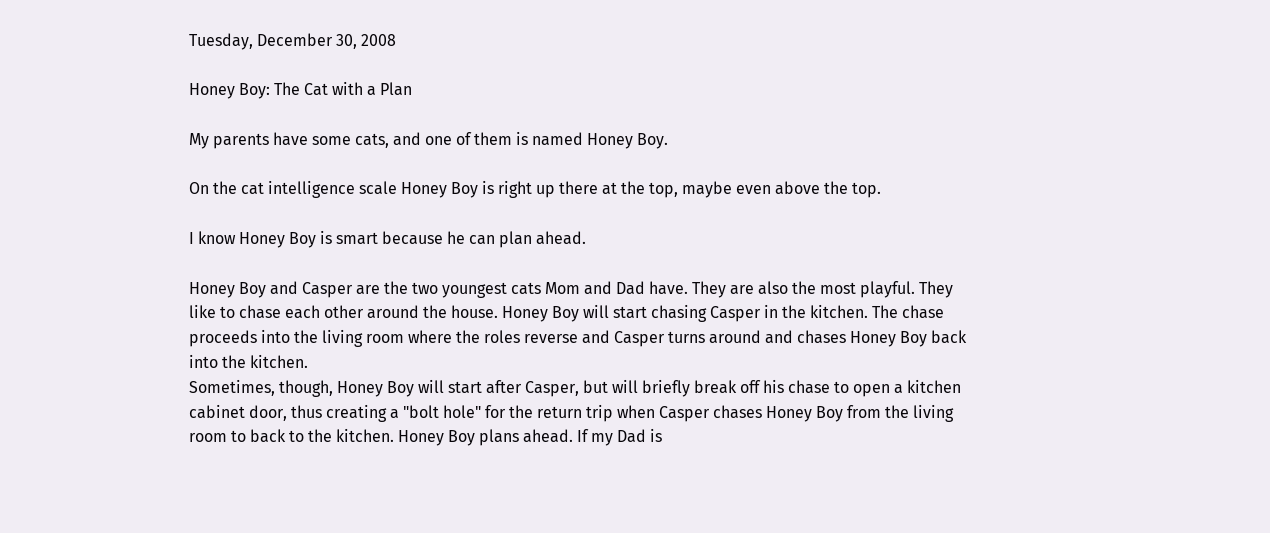Tuesday, December 30, 2008

Honey Boy: The Cat with a Plan

My parents have some cats, and one of them is named Honey Boy.

On the cat intelligence scale Honey Boy is right up there at the top, maybe even above the top.

I know Honey Boy is smart because he can plan ahead.

Honey Boy and Casper are the two youngest cats Mom and Dad have. They are also the most playful. They like to chase each other around the house. Honey Boy will start chasing Casper in the kitchen. The chase proceeds into the living room where the roles reverse and Casper turns around and chases Honey Boy back into the kitchen.
Sometimes, though, Honey Boy will start after Casper, but will briefly break off his chase to open a kitchen cabinet door, thus creating a "bolt hole" for the return trip when Casper chases Honey Boy from the living room to back to the kitchen. Honey Boy plans ahead. If my Dad is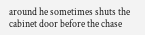around he sometimes shuts the cabinet door before the chase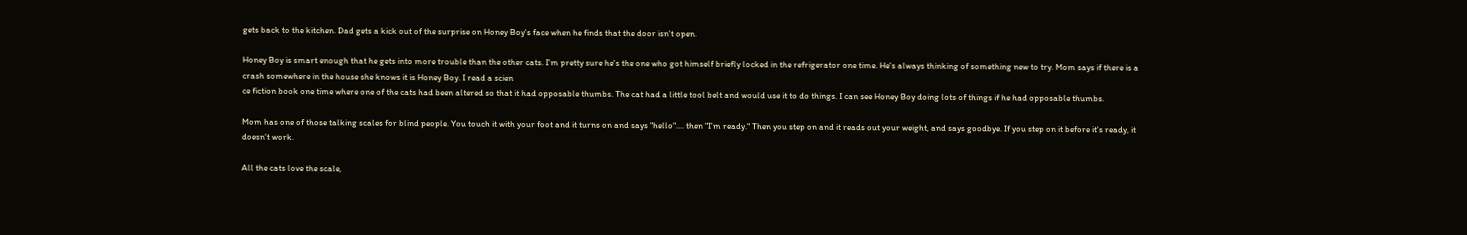gets back to the kitchen. Dad gets a kick out of the surprise on Honey Boy's face when he finds that the door isn't open.

Honey Boy is smart enough that he gets into more trouble than the other cats. I'm pretty sure he's the one who got himself briefly locked in the refrigerator one time. He's always thinking of something new to try. Mom says if there is a crash somewhere in the house she knows it is Honey Boy. I read a scien
ce fiction book one time where one of the cats had been altered so that it had opposable thumbs. The cat had a little tool belt and would use it to do things. I can see Honey Boy doing lots of things if he had opposable thumbs.

Mom has one of those talking scales for blind people. You touch it with your foot and it turns on and says "hello".... then "I'm ready." Then you step on and it reads out your weight, and says goodbye. If you step on it before it's ready, it doesn't work.

All the cats love the scale,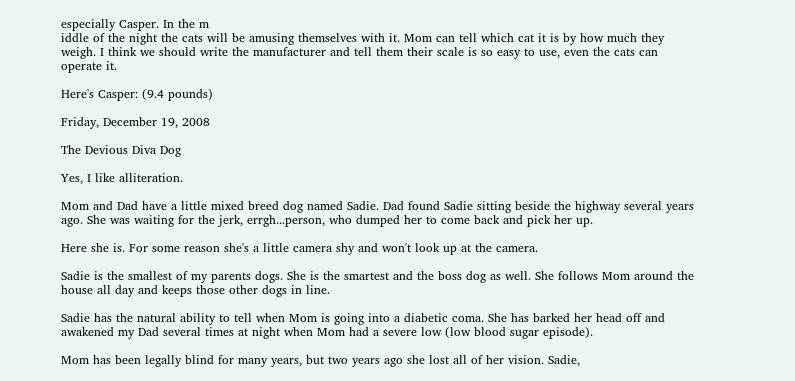especially Casper. In the m
iddle of the night the cats will be amusing themselves with it. Mom can tell which cat it is by how much they weigh. I think we should write the manufacturer and tell them their scale is so easy to use, even the cats can operate it.

Here's Casper: (9.4 pounds)

Friday, December 19, 2008

The Devious Diva Dog

Yes, I like alliteration.

Mom and Dad have a little mixed breed dog named Sadie. Dad found Sadie sitting beside the highway several years ago. She was waiting for the jerk, errgh...person, who dumped her to come back and pick her up.

Here she is. For some reason she's a little camera shy and won't look up at the camera.

Sadie is the smallest of my parents dogs. She is the smartest and the boss dog as well. She follows Mom around the house all day and keeps those other dogs in line.

Sadie has the natural ability to tell when Mom is going into a diabetic coma. She has barked her head off and awakened my Dad several times at night when Mom had a severe low (low blood sugar episode).

Mom has been legally blind for many years, but two years ago she lost all of her vision. Sadie,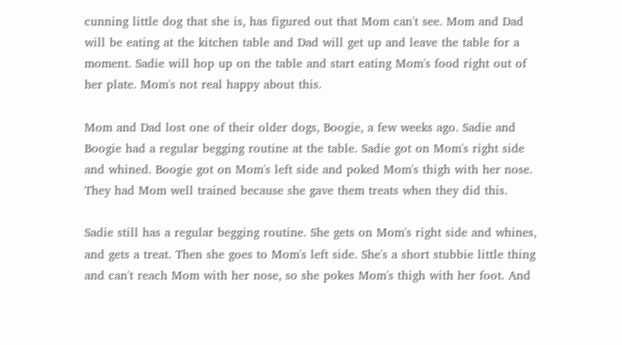cunning little dog that she is, has figured out that Mom can't see. Mom and Dad will be eating at the kitchen table and Dad will get up and leave the table for a moment. Sadie will hop up on the table and start eating Mom's food right out of her plate. Mom's not real happy about this.

Mom and Dad lost one of their older dogs, Boogie, a few weeks ago. Sadie and Boogie had a regular begging routine at the table. Sadie got on Mom's right side and whined. Boogie got on Mom's left side and poked Mom's thigh with her nose. They had Mom well trained because she gave them treats when they did this.

Sadie still has a regular begging routine. She gets on Mom's right side and whines, and gets a treat. Then she goes to Mom's left side. She's a short stubbie little thing and can't reach Mom with her nose, so she pokes Mom's thigh with her foot. And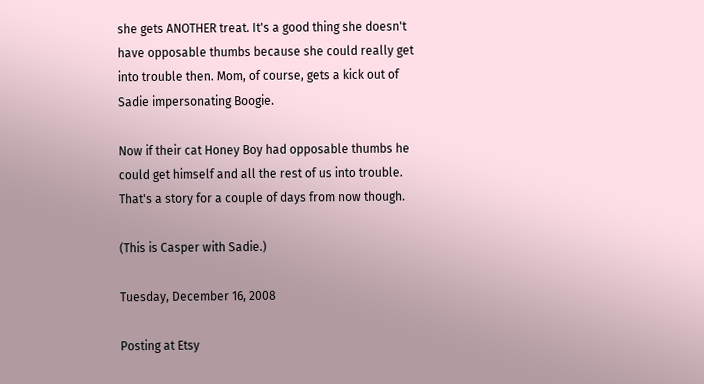she gets ANOTHER treat. It's a good thing she doesn't have opposable thumbs because she could really get into trouble then. Mom, of course, gets a kick out of Sadie impersonating Boogie.

Now if their cat Honey Boy had opposable thumbs he could get himself and all the rest of us into trouble. That's a story for a couple of days from now though.

(This is Casper with Sadie.)

Tuesday, December 16, 2008

Posting at Etsy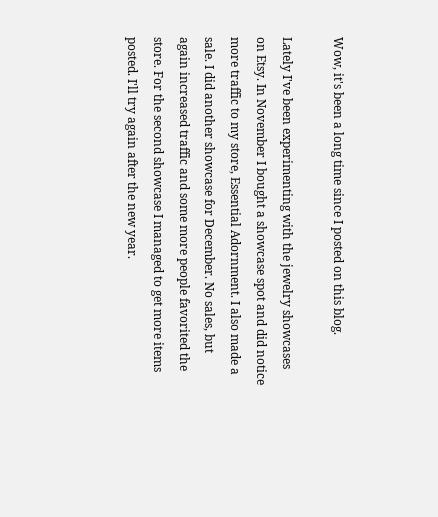Wow, it's been a long time since I posted on this blog.

Lately I've been experimenting with the jewelry showcases on Etsy. In November I bought a showcase spot and did notice more traffic to my store, Essential Adornment. I also made a sale. I did another showcase for December. No sales, but again increased traffic and some more people favorited the store. For the second showcase I managed to get more items posted. I'll try again after the new year.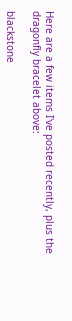Here are a few items I've posted recently, plus the dragonfly bracelet above:

blackstone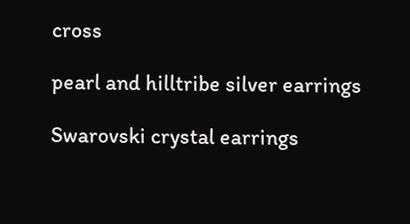cross

pearl and hilltribe silver earrings

Swarovski crystal earrings